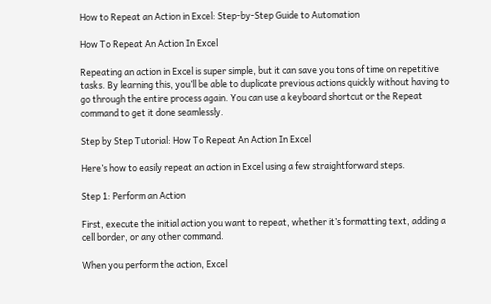How to Repeat an Action in Excel: Step-by-Step Guide to Automation

How To Repeat An Action In Excel

Repeating an action in Excel is super simple, but it can save you tons of time on repetitive tasks. By learning this, you’ll be able to duplicate previous actions quickly without having to go through the entire process again. You can use a keyboard shortcut or the Repeat command to get it done seamlessly.

Step by Step Tutorial: How To Repeat An Action In Excel

Here’s how to easily repeat an action in Excel using a few straightforward steps.

Step 1: Perform an Action

First, execute the initial action you want to repeat, whether it’s formatting text, adding a cell border, or any other command.

When you perform the action, Excel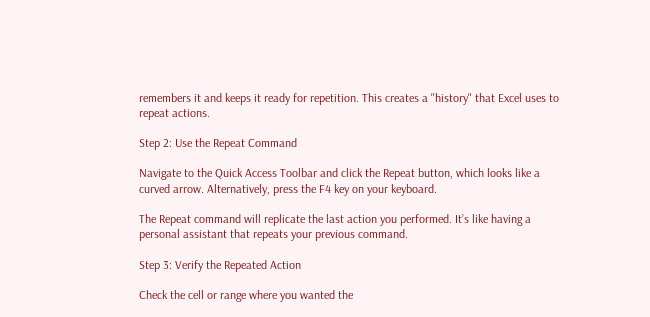remembers it and keeps it ready for repetition. This creates a "history" that Excel uses to repeat actions.

Step 2: Use the Repeat Command

Navigate to the Quick Access Toolbar and click the Repeat button, which looks like a curved arrow. Alternatively, press the F4 key on your keyboard.

The Repeat command will replicate the last action you performed. It’s like having a personal assistant that repeats your previous command.

Step 3: Verify the Repeated Action

Check the cell or range where you wanted the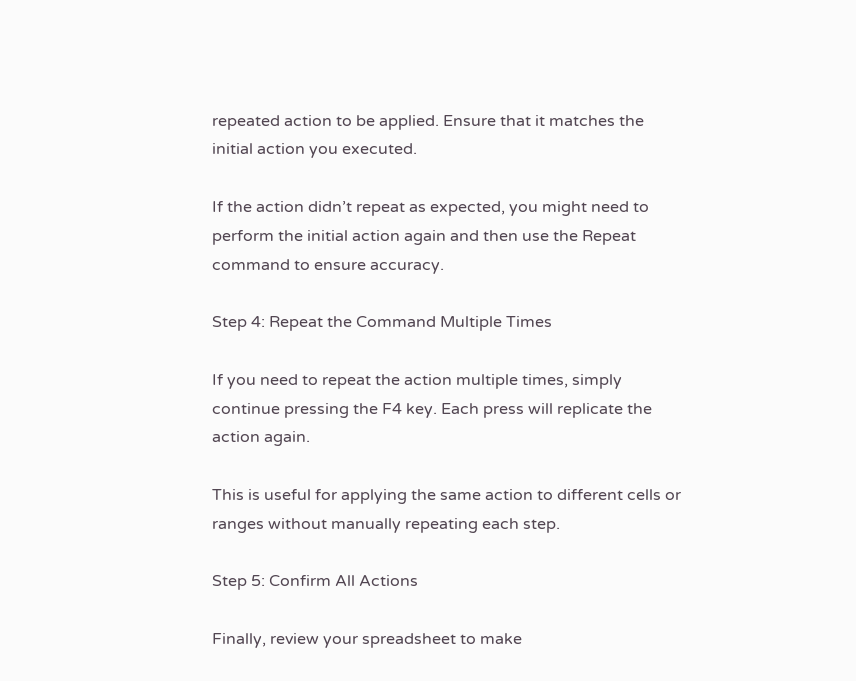repeated action to be applied. Ensure that it matches the initial action you executed.

If the action didn’t repeat as expected, you might need to perform the initial action again and then use the Repeat command to ensure accuracy.

Step 4: Repeat the Command Multiple Times

If you need to repeat the action multiple times, simply continue pressing the F4 key. Each press will replicate the action again.

This is useful for applying the same action to different cells or ranges without manually repeating each step.

Step 5: Confirm All Actions

Finally, review your spreadsheet to make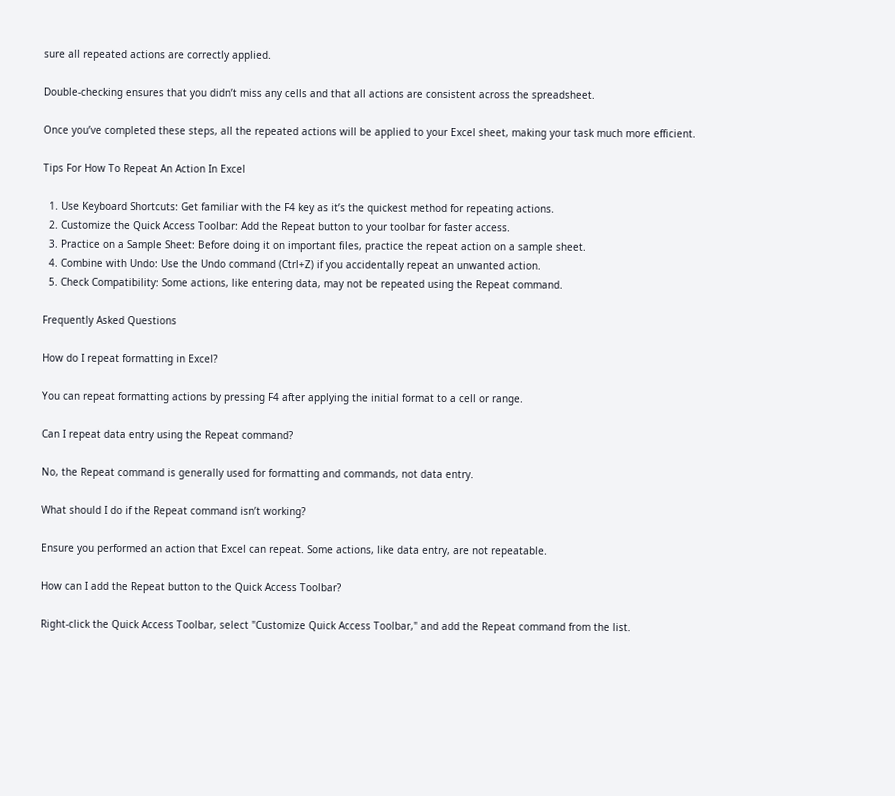sure all repeated actions are correctly applied.

Double-checking ensures that you didn’t miss any cells and that all actions are consistent across the spreadsheet.

Once you’ve completed these steps, all the repeated actions will be applied to your Excel sheet, making your task much more efficient.

Tips For How To Repeat An Action In Excel

  1. Use Keyboard Shortcuts: Get familiar with the F4 key as it’s the quickest method for repeating actions.
  2. Customize the Quick Access Toolbar: Add the Repeat button to your toolbar for faster access.
  3. Practice on a Sample Sheet: Before doing it on important files, practice the repeat action on a sample sheet.
  4. Combine with Undo: Use the Undo command (Ctrl+Z) if you accidentally repeat an unwanted action.
  5. Check Compatibility: Some actions, like entering data, may not be repeated using the Repeat command.

Frequently Asked Questions

How do I repeat formatting in Excel?

You can repeat formatting actions by pressing F4 after applying the initial format to a cell or range.

Can I repeat data entry using the Repeat command?

No, the Repeat command is generally used for formatting and commands, not data entry.

What should I do if the Repeat command isn’t working?

Ensure you performed an action that Excel can repeat. Some actions, like data entry, are not repeatable.

How can I add the Repeat button to the Quick Access Toolbar?

Right-click the Quick Access Toolbar, select "Customize Quick Access Toolbar," and add the Repeat command from the list.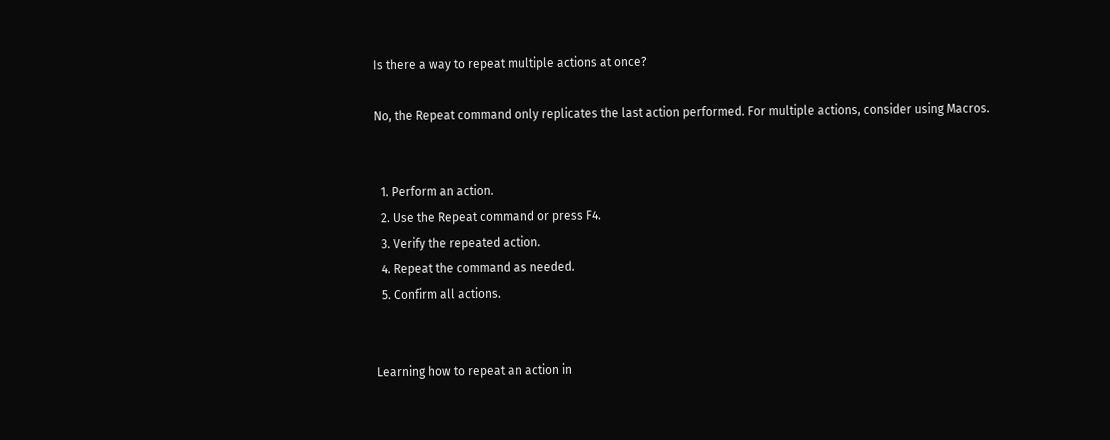Is there a way to repeat multiple actions at once?

No, the Repeat command only replicates the last action performed. For multiple actions, consider using Macros.


  1. Perform an action.
  2. Use the Repeat command or press F4.
  3. Verify the repeated action.
  4. Repeat the command as needed.
  5. Confirm all actions.


Learning how to repeat an action in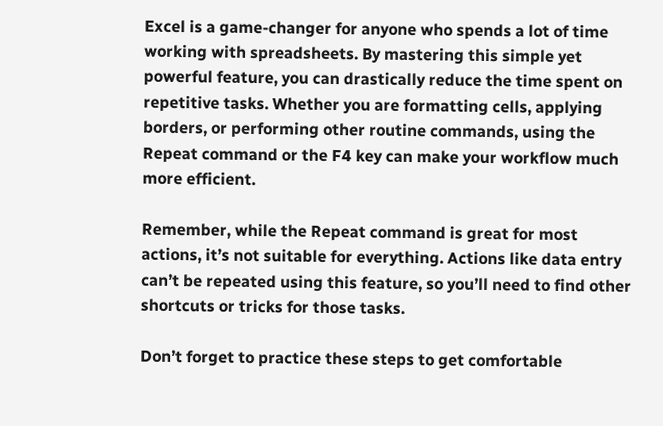Excel is a game-changer for anyone who spends a lot of time working with spreadsheets. By mastering this simple yet powerful feature, you can drastically reduce the time spent on repetitive tasks. Whether you are formatting cells, applying borders, or performing other routine commands, using the Repeat command or the F4 key can make your workflow much more efficient.

Remember, while the Repeat command is great for most actions, it’s not suitable for everything. Actions like data entry can’t be repeated using this feature, so you’ll need to find other shortcuts or tricks for those tasks.

Don’t forget to practice these steps to get comfortable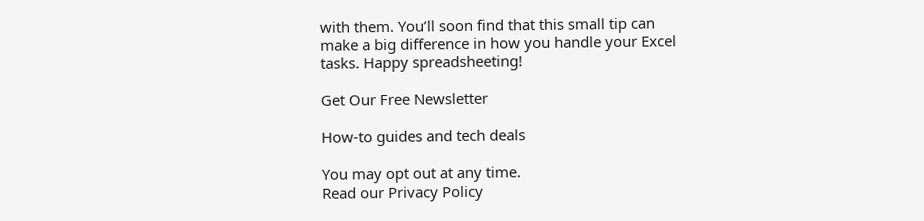with them. You’ll soon find that this small tip can make a big difference in how you handle your Excel tasks. Happy spreadsheeting!

Get Our Free Newsletter

How-to guides and tech deals

You may opt out at any time.
Read our Privacy Policy